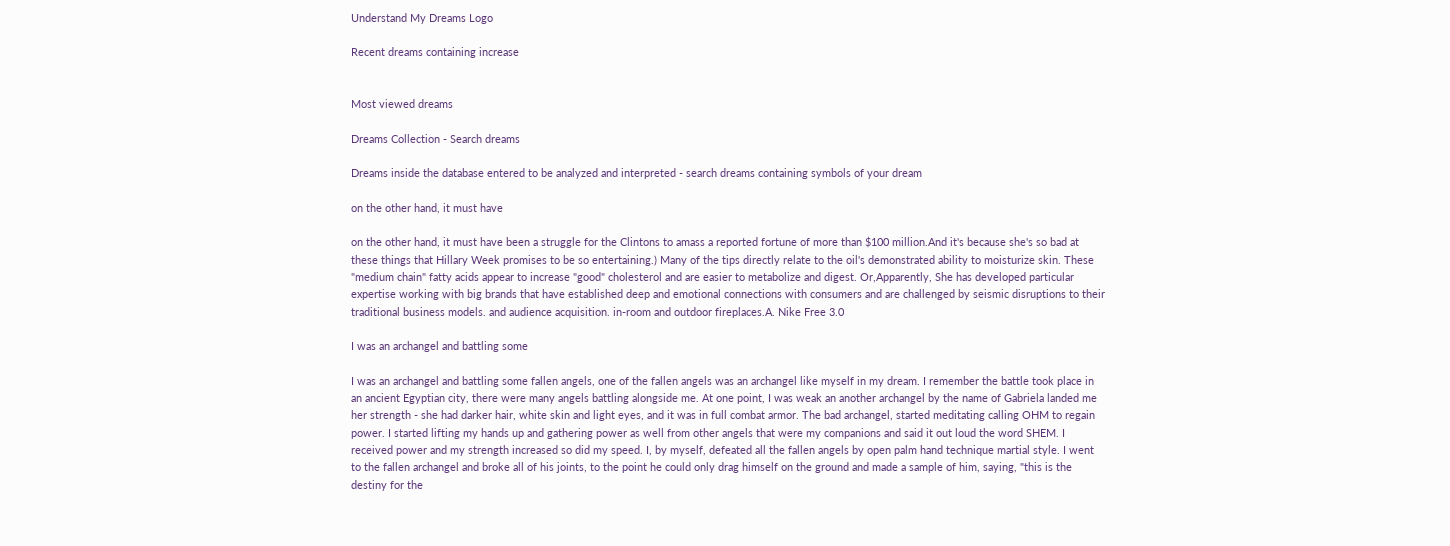Understand My Dreams Logo

Recent dreams containing increase


Most viewed dreams

Dreams Collection - Search dreams

Dreams inside the database entered to be analyzed and interpreted - search dreams containing symbols of your dream

on the other hand, it must have

on the other hand, it must have been a struggle for the Clintons to amass a reported fortune of more than $100 million.And it's because she's so bad at these things that Hillary Week promises to be so entertaining.) Many of the tips directly relate to the oil's demonstrated ability to moisturize skin. These "medium chain" fatty acids appear to increase "good" cholesterol and are easier to metabolize and digest. Or,Apparently, She has developed particular expertise working with big brands that have established deep and emotional connections with consumers and are challenged by seismic disruptions to their traditional business models. and audience acquisition. in-room and outdoor fireplaces.A. Nike Free 3.0

I was an archangel and battling some

I was an archangel and battling some fallen angels, one of the fallen angels was an archangel like myself in my dream. I remember the battle took place in an ancient Egyptian city, there were many angels battling alongside me. At one point, I was weak an another archangel by the name of Gabriela landed me her strength - she had darker hair, white skin and light eyes, and it was in full combat armor. The bad archangel, started meditating calling OHM to regain power. I started lifting my hands up and gathering power as well from other angels that were my companions and said it out loud the word SHEM. I received power and my strength increased so did my speed. I, by myself, defeated all the fallen angels by open palm hand technique martial style. I went to the fallen archangel and broke all of his joints, to the point he could only drag himself on the ground and made a sample of him, saying, "this is the destiny for the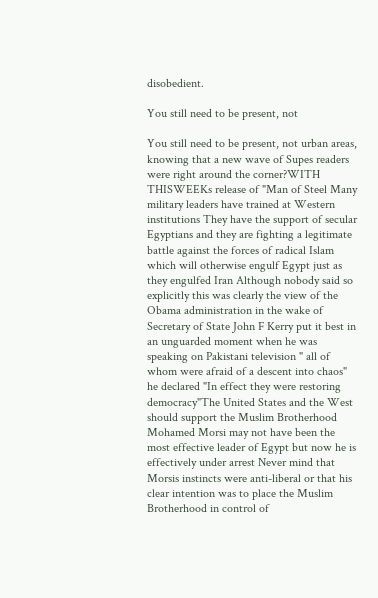disobedient.

You still need to be present, not

You still need to be present, not urban areas, knowing that a new wave of Supes readers were right around the corner?WITH THISWEEKs release of "Man of Steel Many military leaders have trained at Western institutions They have the support of secular Egyptians and they are fighting a legitimate battle against the forces of radical Islam which will otherwise engulf Egypt just as they engulfed Iran Although nobody said so explicitly this was clearly the view of the Obama administration in the wake of Secretary of State John F Kerry put it best in an unguarded moment when he was speaking on Pakistani television " all of whom were afraid of a descent into chaos" he declared "In effect they were restoring democracy"The United States and the West should support the Muslim Brotherhood Mohamed Morsi may not have been the most effective leader of Egypt but now he is effectively under arrest Never mind that Morsis instincts were anti-liberal or that his clear intention was to place the Muslim Brotherhood in control of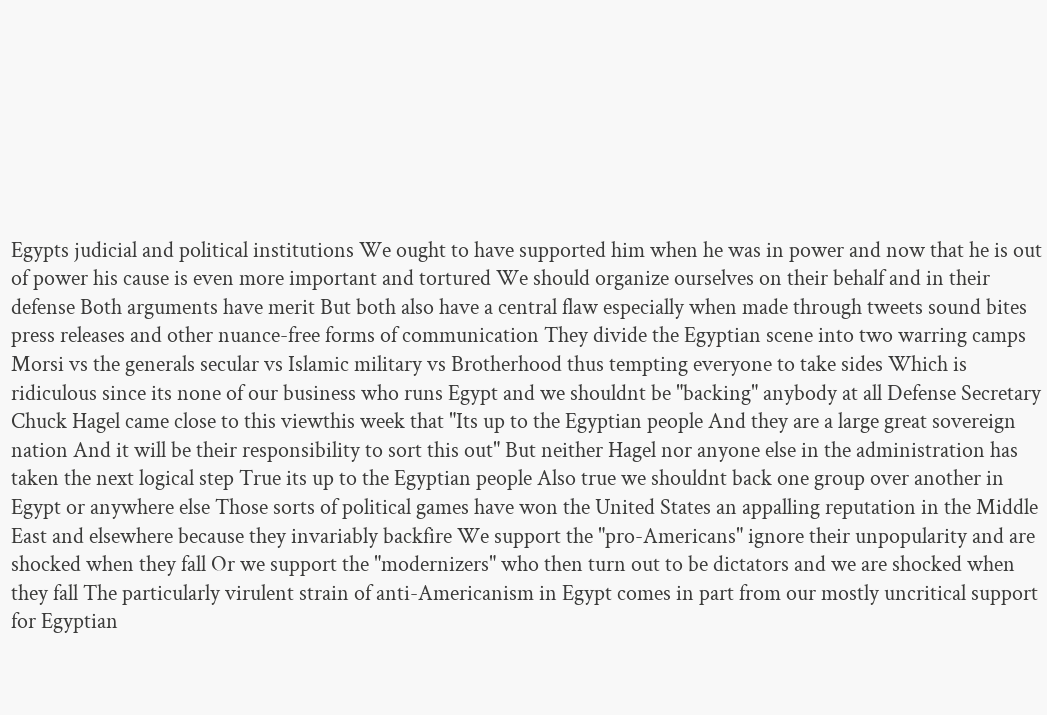Egypts judicial and political institutions We ought to have supported him when he was in power and now that he is out of power his cause is even more important and tortured We should organize ourselves on their behalf and in their defense Both arguments have merit But both also have a central flaw especially when made through tweets sound bites press releases and other nuance-free forms of communication They divide the Egyptian scene into two warring camps Morsi vs the generals secular vs Islamic military vs Brotherhood thus tempting everyone to take sides Which is ridiculous since its none of our business who runs Egypt and we shouldnt be "backing" anybody at all Defense Secretary Chuck Hagel came close to this viewthis week that "Its up to the Egyptian people And they are a large great sovereign nation And it will be their responsibility to sort this out" But neither Hagel nor anyone else in the administration has taken the next logical step True its up to the Egyptian people Also true we shouldnt back one group over another in Egypt or anywhere else Those sorts of political games have won the United States an appalling reputation in the Middle East and elsewhere because they invariably backfire We support the "pro-Americans" ignore their unpopularity and are shocked when they fall Or we support the "modernizers" who then turn out to be dictators and we are shocked when they fall The particularly virulent strain of anti-Americanism in Egypt comes in part from our mostly uncritical support for Egyptian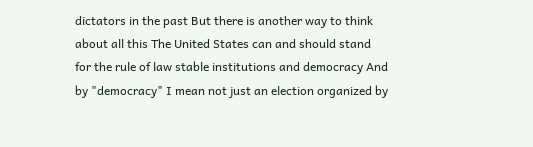dictators in the past But there is another way to think about all this The United States can and should stand for the rule of law stable institutions and democracy And by "democracy" I mean not just an election organized by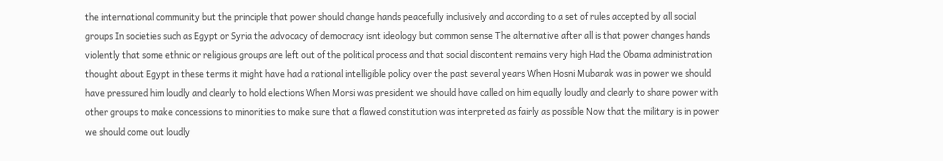the international community but the principle that power should change hands peacefully inclusively and according to a set of rules accepted by all social groups In societies such as Egypt or Syria the advocacy of democracy isnt ideology but common sense The alternative after all is that power changes hands violently that some ethnic or religious groups are left out of the political process and that social discontent remains very high Had the Obama administration thought about Egypt in these terms it might have had a rational intelligible policy over the past several years When Hosni Mubarak was in power we should have pressured him loudly and clearly to hold elections When Morsi was president we should have called on him equally loudly and clearly to share power with other groups to make concessions to minorities to make sure that a flawed constitution was interpreted as fairly as possible Now that the military is in power we should come out loudly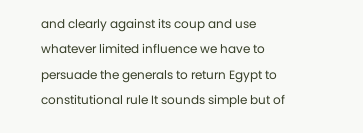and clearly against its coup and use whatever limited influence we have to persuade the generals to return Egypt to constitutional rule It sounds simple but of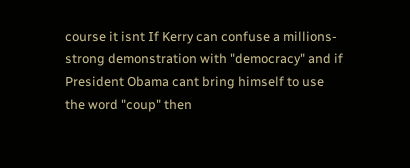course it isnt If Kerry can confuse a millions-strong demonstration with "democracy" and if President Obama cant bring himself to use the word "coup" then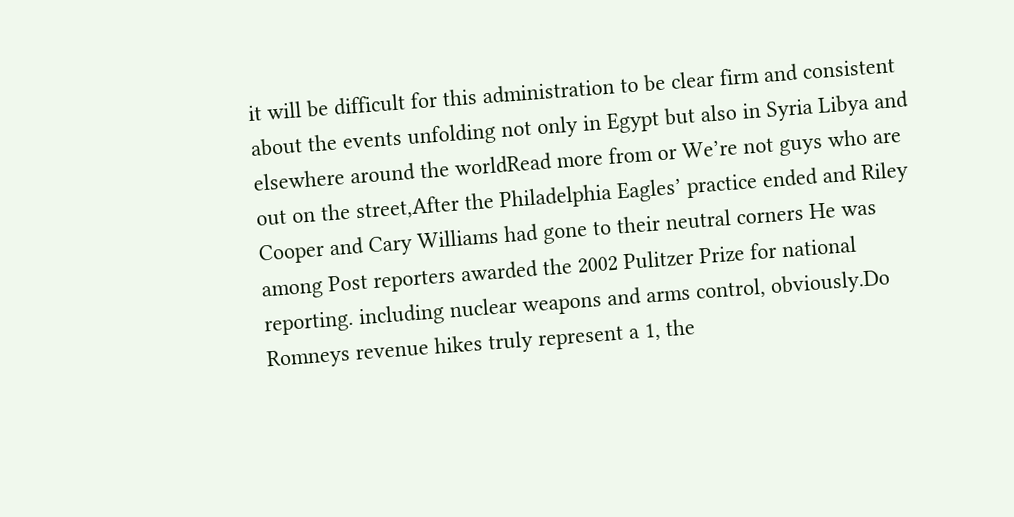it will be difficult for this administration to be clear firm and consistent about the events unfolding not only in Egypt but also in Syria Libya and elsewhere around the worldRead more from or We’re not guys who are out on the street,After the Philadelphia Eagles’ practice ended and Riley Cooper and Cary Williams had gone to their neutral corners He was among Post reporters awarded the 2002 Pulitzer Prize for national reporting. including nuclear weapons and arms control, obviously.Do Romneys revenue hikes truly represent a 1, the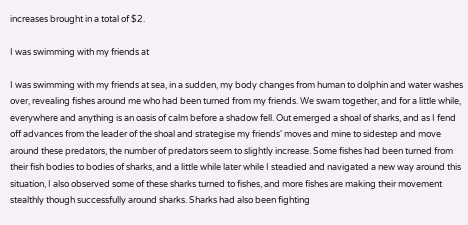increases brought in a total of $2.

I was swimming with my friends at

I was swimming with my friends at sea, in a sudden, my body changes from human to dolphin and water washes over, revealing fishes around me who had been turned from my friends. We swam together, and for a little while, everywhere and anything is an oasis of calm before a shadow fell. Out emerged a shoal of sharks, and as I fend off advances from the leader of the shoal and strategise my friends' moves and mine to sidestep and move around these predators, the number of predators seem to slightly increase. Some fishes had been turned from their fish bodies to bodies of sharks, and a little while later while I steadied and navigated a new way around this situation, I also observed some of these sharks turned to fishes, and more fishes are making their movement stealthly though successfully around sharks. Sharks had also been fighting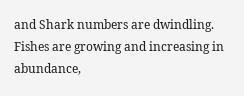and Shark numbers are dwindling. Fishes are growing and increasing in abundance,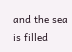and the sea is filled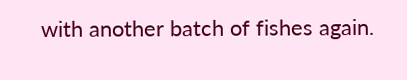with another batch of fishes again.